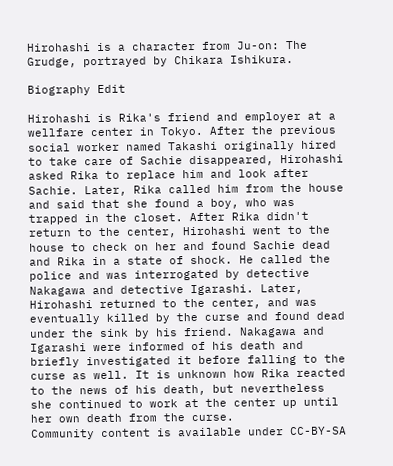Hirohashi is a character from Ju-on: The Grudge, portrayed by Chikara Ishikura.

Biography Edit

Hirohashi is Rika's friend and employer at a wellfare center in Tokyo. After the previous social worker named Takashi originally hired to take care of Sachie disappeared, Hirohashi asked Rika to replace him and look after Sachie. Later, Rika called him from the house and said that she found a boy, who was trapped in the closet. After Rika didn't return to the center, Hirohashi went to the house to check on her and found Sachie dead and Rika in a state of shock. He called the police and was interrogated by detective Nakagawa and detective Igarashi. Later, Hirohashi returned to the center, and was eventually killed by the curse and found dead under the sink by his friend. Nakagawa and Igarashi were informed of his death and briefly investigated it before falling to the curse as well. It is unknown how Rika reacted to the news of his death, but nevertheless she continued to work at the center up until her own death from the curse.
Community content is available under CC-BY-SA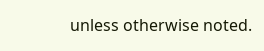unless otherwise noted.